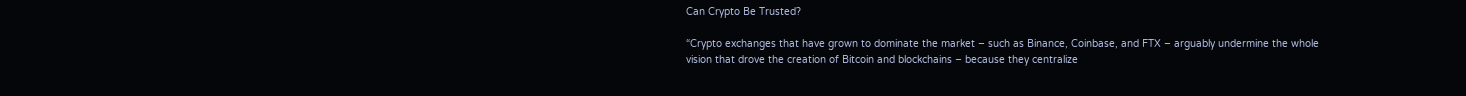Can Crypto Be Trusted?

“Crypto exchanges that have grown to dominate the market – such as Binance, Coinbase, and FTX – arguably undermine the whole vision that drove the creation of Bitcoin and blockchains – because they centralize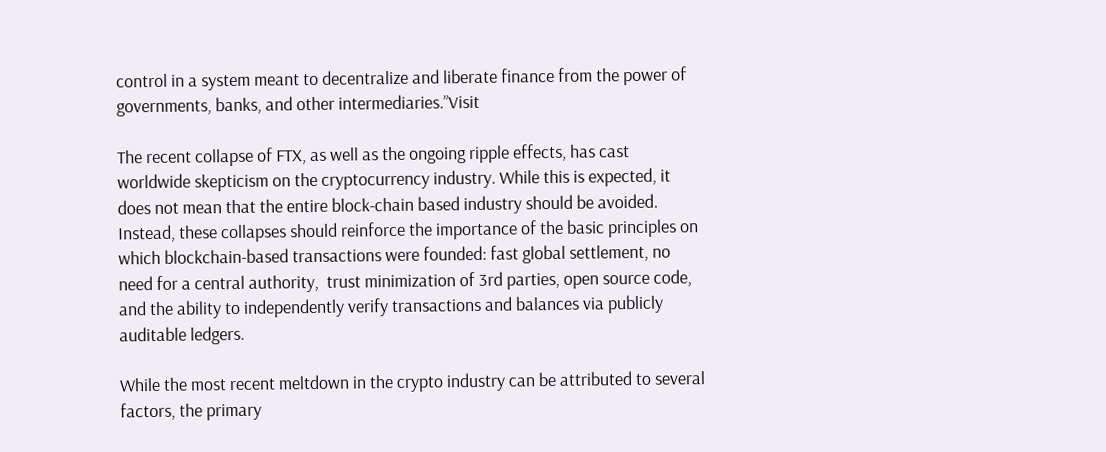control in a system meant to decentralize and liberate finance from the power of governments, banks, and other intermediaries.”Visit

The recent collapse of FTX, as well as the ongoing ripple effects, has cast worldwide skepticism on the cryptocurrency industry. While this is expected, it does not mean that the entire block-chain based industry should be avoided. Instead, these collapses should reinforce the importance of the basic principles on which blockchain-based transactions were founded: fast global settlement, no need for a central authority,  trust minimization of 3rd parties, open source code, and the ability to independently verify transactions and balances via publicly auditable ledgers.

While the most recent meltdown in the crypto industry can be attributed to several factors, the primary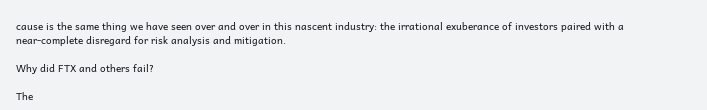cause is the same thing we have seen over and over in this nascent industry: the irrational exuberance of investors paired with a near-complete disregard for risk analysis and mitigation.

Why did FTX and others fail?

The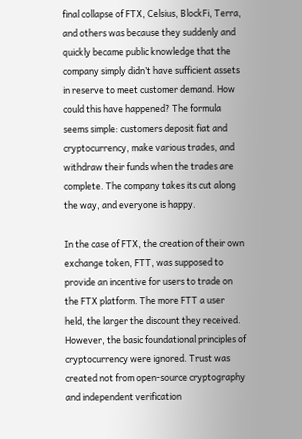final collapse of FTX, Celsius, BlockFi, Terra, and others was because they suddenly and quickly became public knowledge that the company simply didn’t have sufficient assets in reserve to meet customer demand. How could this have happened? The formula seems simple: customers deposit fiat and cryptocurrency, make various trades, and withdraw their funds when the trades are complete. The company takes its cut along the way, and everyone is happy.

In the case of FTX, the creation of their own exchange token, FTT, was supposed to provide an incentive for users to trade on the FTX platform. The more FTT a user held, the larger the discount they received. However, the basic foundational principles of cryptocurrency were ignored. Trust was created not from open-source cryptography and independent verification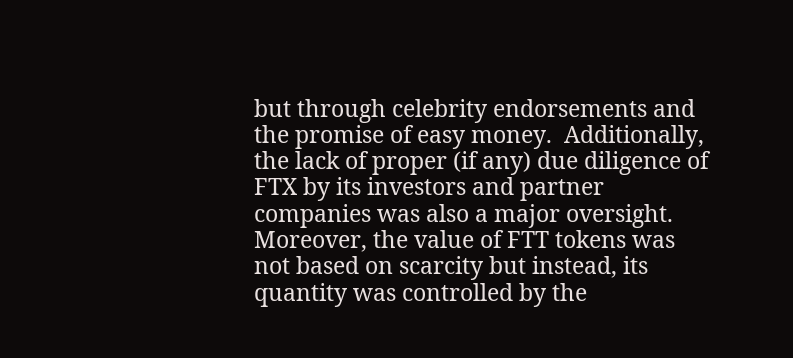but through celebrity endorsements and the promise of easy money.  Additionally, the lack of proper (if any) due diligence of FTX by its investors and partner companies was also a major oversight. Moreover, the value of FTT tokens was not based on scarcity but instead, its quantity was controlled by the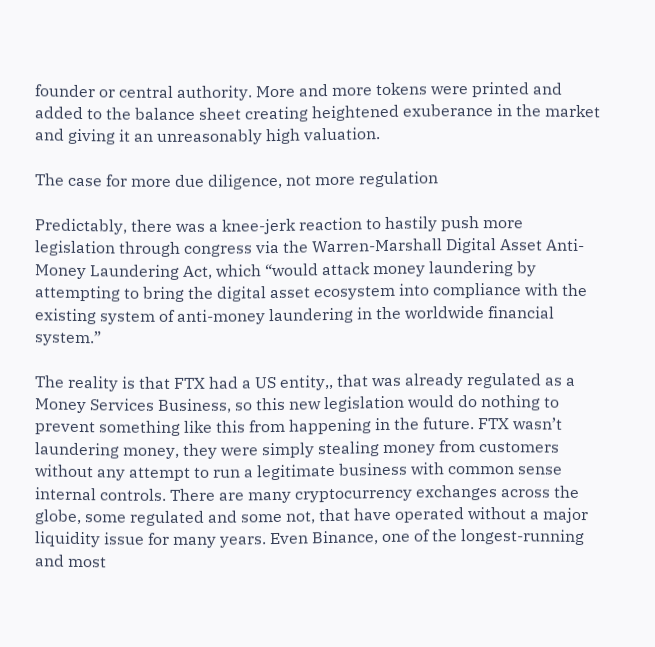founder or central authority. More and more tokens were printed and added to the balance sheet creating heightened exuberance in the market and giving it an unreasonably high valuation.

The case for more due diligence, not more regulation

Predictably, there was a knee-jerk reaction to hastily push more legislation through congress via the Warren-Marshall Digital Asset Anti-Money Laundering Act, which “would attack money laundering by attempting to bring the digital asset ecosystem into compliance with the existing system of anti-money laundering in the worldwide financial system.”

The reality is that FTX had a US entity,, that was already regulated as a Money Services Business, so this new legislation would do nothing to prevent something like this from happening in the future. FTX wasn’t laundering money, they were simply stealing money from customers without any attempt to run a legitimate business with common sense internal controls. There are many cryptocurrency exchanges across the globe, some regulated and some not, that have operated without a major liquidity issue for many years. Even Binance, one of the longest-running and most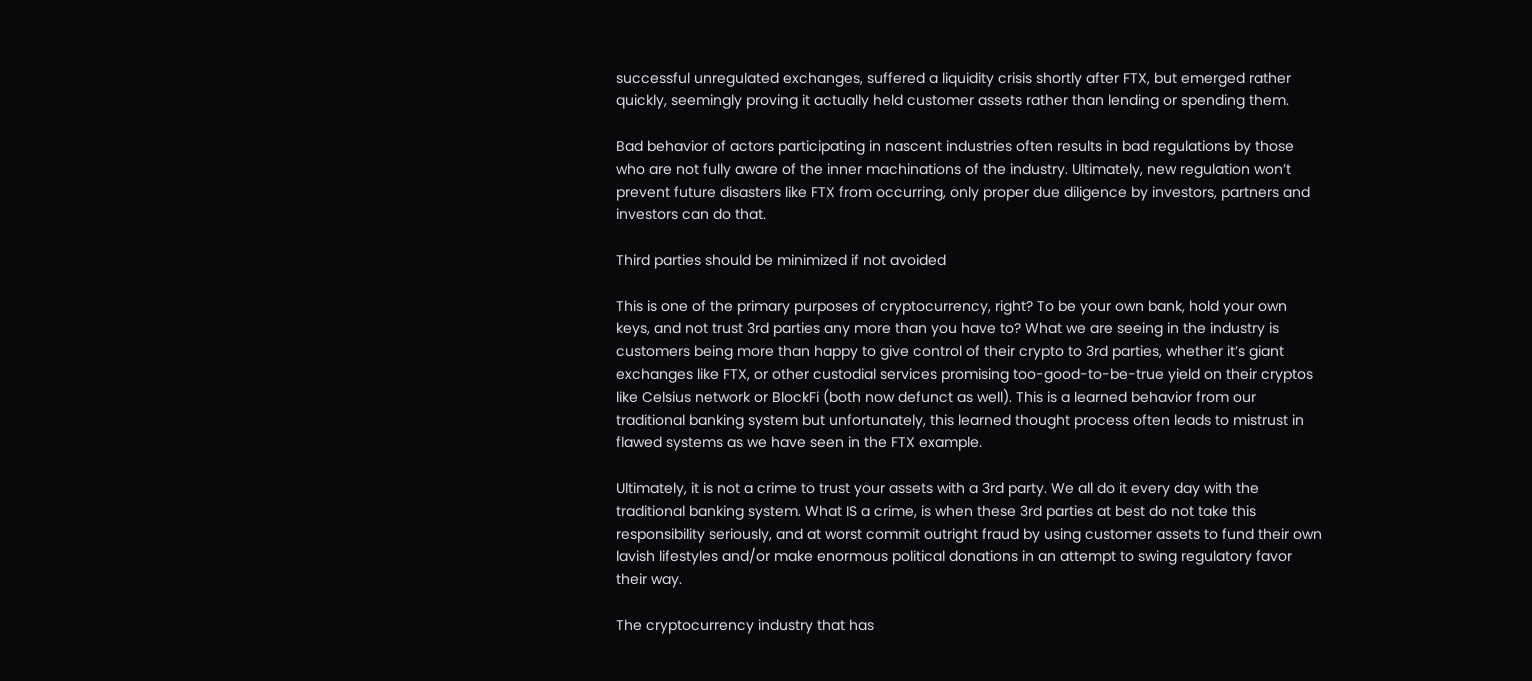successful unregulated exchanges, suffered a liquidity crisis shortly after FTX, but emerged rather quickly, seemingly proving it actually held customer assets rather than lending or spending them.

Bad behavior of actors participating in nascent industries often results in bad regulations by those who are not fully aware of the inner machinations of the industry. Ultimately, new regulation won’t prevent future disasters like FTX from occurring, only proper due diligence by investors, partners and investors can do that.

Third parties should be minimized if not avoided

This is one of the primary purposes of cryptocurrency, right? To be your own bank, hold your own keys, and not trust 3rd parties any more than you have to? What we are seeing in the industry is customers being more than happy to give control of their crypto to 3rd parties, whether it’s giant exchanges like FTX, or other custodial services promising too-good-to-be-true yield on their cryptos like Celsius network or BlockFi (both now defunct as well). This is a learned behavior from our traditional banking system but unfortunately, this learned thought process often leads to mistrust in flawed systems as we have seen in the FTX example.

Ultimately, it is not a crime to trust your assets with a 3rd party. We all do it every day with the traditional banking system. What IS a crime, is when these 3rd parties at best do not take this responsibility seriously, and at worst commit outright fraud by using customer assets to fund their own lavish lifestyles and/or make enormous political donations in an attempt to swing regulatory favor their way.

The cryptocurrency industry that has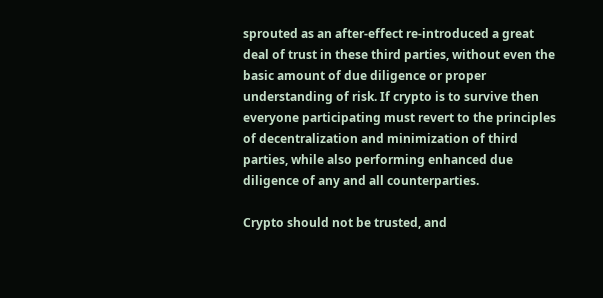sprouted as an after-effect re-introduced a great deal of trust in these third parties, without even the basic amount of due diligence or proper understanding of risk. If crypto is to survive then everyone participating must revert to the principles of decentralization and minimization of third parties, while also performing enhanced due diligence of any and all counterparties.

Crypto should not be trusted, and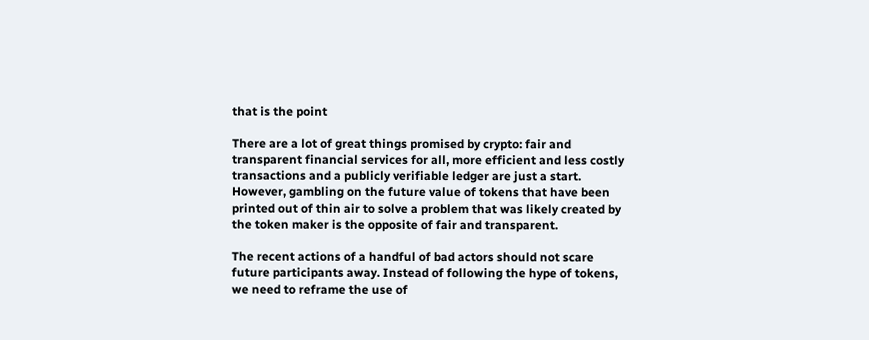that is the point

There are a lot of great things promised by crypto: fair and transparent financial services for all, more efficient and less costly transactions and a publicly verifiable ledger are just a start. However, gambling on the future value of tokens that have been printed out of thin air to solve a problem that was likely created by the token maker is the opposite of fair and transparent.

The recent actions of a handful of bad actors should not scare future participants away. Instead of following the hype of tokens, we need to reframe the use of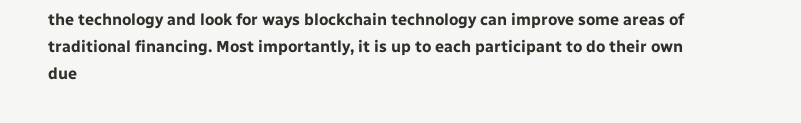the technology and look for ways blockchain technology can improve some areas of traditional financing. Most importantly, it is up to each participant to do their own due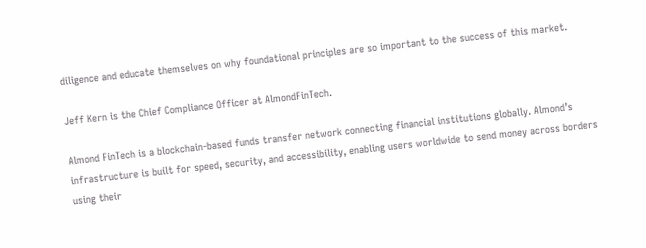diligence and educate themselves on why foundational principles are so important to the success of this market.

Jeff Kern is the Chief Compliance Officer at AlmondFinTech.

Almond FinTech is a blockchain-based funds transfer network connecting financial institutions globally. Almond’s infrastructure is built for speed, security, and accessibility, enabling users worldwide to send money across borders using their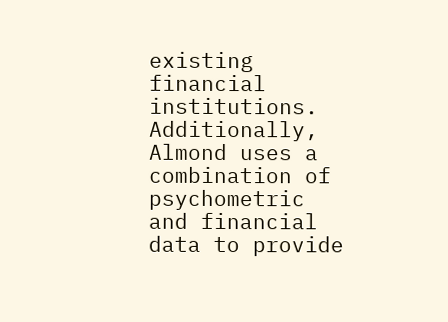existing financial institutions. Additionally, Almond uses a combination of psychometric and financial data to provide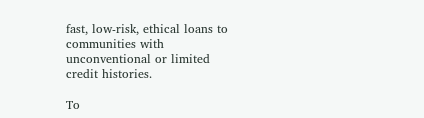fast, low-risk, ethical loans to communities with unconventional or limited credit histories.

To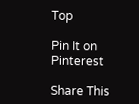Top

Pin It on Pinterest

Share This